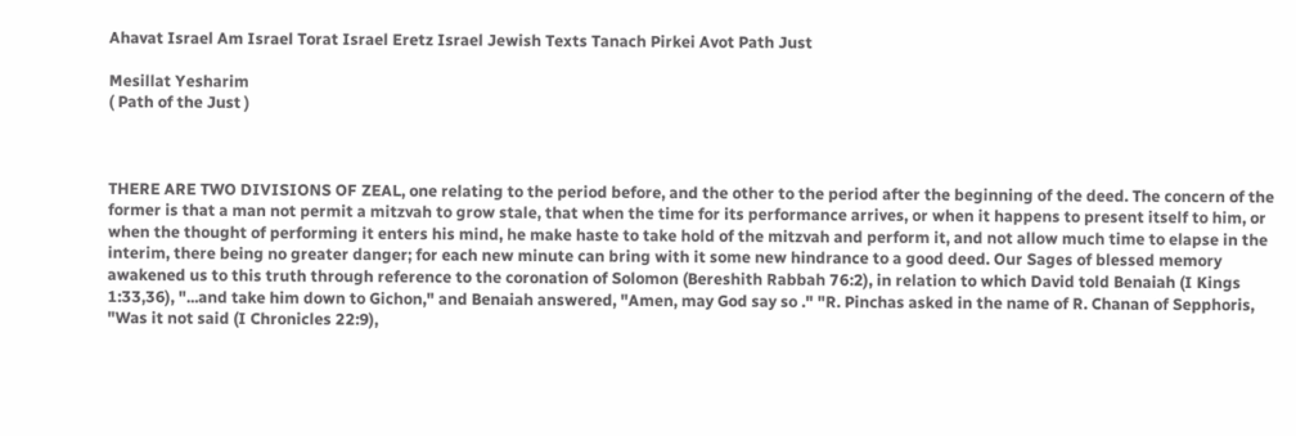Ahavat Israel Am Israel Torat Israel Eretz Israel Jewish Texts Tanach Pirkei Avot Path Just

Mesillat Yesharim
( Path of the Just )



THERE ARE TWO DIVISIONS OF ZEAL, one relating to the period before, and the other to the period after the beginning of the deed. The concern of the former is that a man not permit a mitzvah to grow stale, that when the time for its performance arrives, or when it happens to present itself to him, or when the thought of performing it enters his mind, he make haste to take hold of the mitzvah and perform it, and not allow much time to elapse in the interim, there being no greater danger; for each new minute can bring with it some new hindrance to a good deed. Our Sages of blessed memory awakened us to this truth through reference to the coronation of Solomon (Bereshith Rabbah 76:2), in relation to which David told Benaiah (I Kings 1:33,36), "...and take him down to Gichon," and Benaiah answered, "Amen, may God say so ." "R. Pinchas asked in the name of R. Chanan of Sepphoris, "Was it not said (I Chronicles 22:9),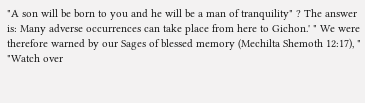"A son will be born to you and he will be a man of tranquility" ? The answer is: Many adverse occurrences can take place from here to Gichon.' " We were therefore warned by our Sages of blessed memory (Mechilta Shemoth 12:17), " "Watch over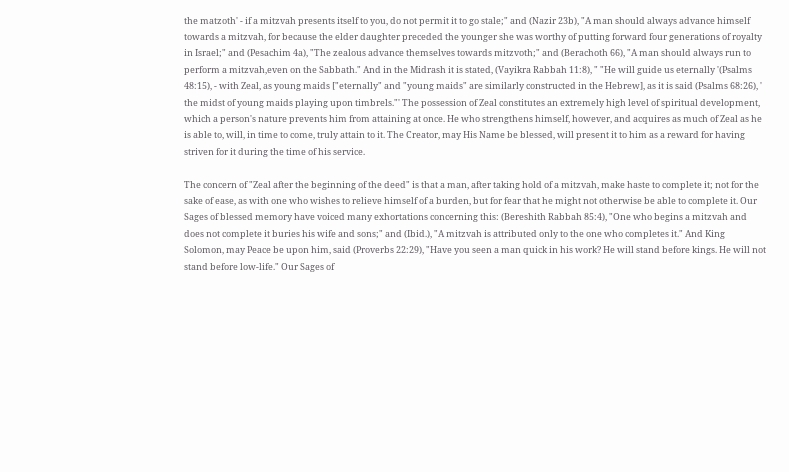the matzoth' - if a mitzvah presents itself to you, do not permit it to go stale;" and (Nazir 23b), "A man should always advance himself towards a mitzvah, for because the elder daughter preceded the younger she was worthy of putting forward four generations of royalty in Israel;" and (Pesachim 4a), "The zealous advance themselves towards mitzvoth;" and (Berachoth 66), "A man should always run to perform a mitzvah,even on the Sabbath." And in the Midrash it is stated, (Vayikra Rabbah 11:8), " "He will guide us eternally '(Psalms 48:15), - with Zeal, as young maids ["eternally" and "young maids" are similarly constructed in the Hebrew], as it is said (Psalms 68:26), ' the midst of young maids playing upon timbrels."' The possession of Zeal constitutes an extremely high level of spiritual development, which a person's nature prevents him from attaining at once. He who strengthens himself, however, and acquires as much of Zeal as he is able to, will, in time to come, truly attain to it. The Creator, may His Name be blessed, will present it to him as a reward for having striven for it during the time of his service.

The concern of "Zeal after the beginning of the deed" is that a man, after taking hold of a mitzvah, make haste to complete it; not for the sake of ease, as with one who wishes to relieve himself of a burden, but for fear that he might not otherwise be able to complete it. Our Sages of blessed memory have voiced many exhortations concerning this: (Bereshith Rabbah 85:4), "One who begins a mitzvah and does not complete it buries his wife and sons;" and (Ibid.), "A mitzvah is attributed only to the one who completes it." And King Solomon, may Peace be upon him, said (Proverbs 22:29), "Have you seen a man quick in his work? He will stand before kings. He will not stand before low-life." Our Sages of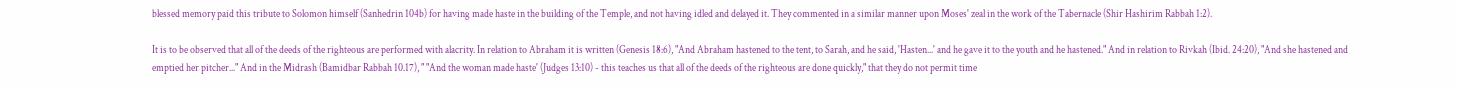blessed memory paid this tribute to Solomon himself (Sanhedrin 104b) for having made haste in the building of the Temple, and not having idled and delayed it. They commented in a similar manner upon Moses' zeal in the work of the Tabernacle (Shir Hashirim Rabbah 1:2).

It is to be observed that all of the deeds of the righteous are performed with alacrity. In relation to Abraham it is written (Genesis 18:6), "And Abraham hastened to the tent, to Sarah, and he said, 'Hasten...' and he gave it to the youth and he hastened." And in relation to Rivkah (Ibid. 24:20), "And she hastened and emptied her pitcher..." And in the Midrash (Bamidbar Rabbah 10.17), " "And the woman made haste' (Judges 13:10) - this teaches us that all of the deeds of the righteous are done quickly," that they do not permit time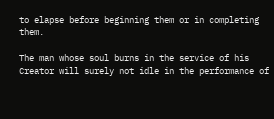to elapse before beginning them or in completing them.

The man whose soul burns in the service of his Creator will surely not idle in the performance of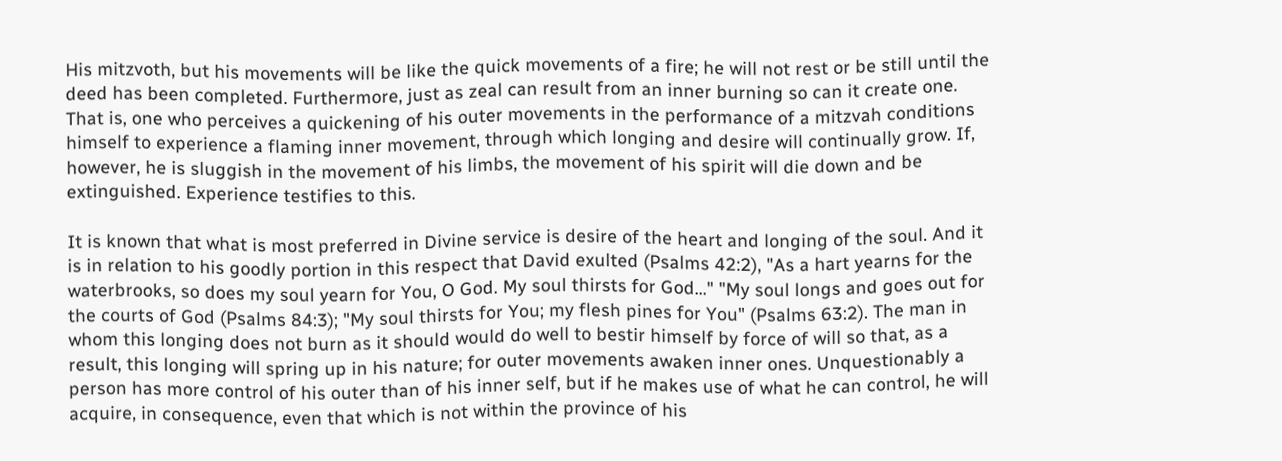His mitzvoth, but his movements will be like the quick movements of a fire; he will not rest or be still until the deed has been completed. Furthermore, just as zeal can result from an inner burning so can it create one. That is, one who perceives a quickening of his outer movements in the performance of a mitzvah conditions himself to experience a flaming inner movement, through which longing and desire will continually grow. If, however, he is sluggish in the movement of his limbs, the movement of his spirit will die down and be extinguished. Experience testifies to this.

It is known that what is most preferred in Divine service is desire of the heart and longing of the soul. And it is in relation to his goodly portion in this respect that David exulted (Psalms 42:2), "As a hart yearns for the waterbrooks, so does my soul yearn for You, O God. My soul thirsts for God..." "My soul longs and goes out for the courts of God (Psalms 84:3); "My soul thirsts for You; my flesh pines for You" (Psalms 63:2). The man in whom this longing does not burn as it should would do well to bestir himself by force of will so that, as a result, this longing will spring up in his nature; for outer movements awaken inner ones. Unquestionably a person has more control of his outer than of his inner self, but if he makes use of what he can control, he will acquire, in consequence, even that which is not within the province of his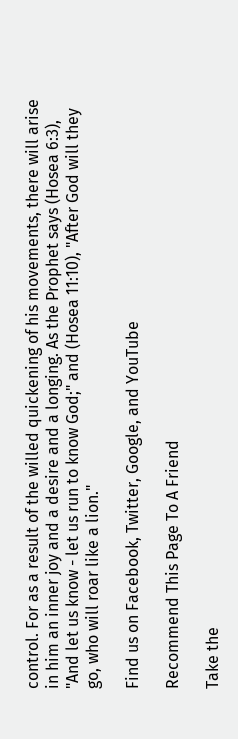control. For as a result of the willed quickening of his movements, there will arise in him an inner joy and a desire and a longing. As the Prophet says (Hosea 6:3), "And let us know - let us run to know God;" and (Hosea 11:10), "After God will they go, who will roar like a lion."

Find us on Facebook, Twitter, Google, and YouTube

Recommend This Page To A Friend

Take the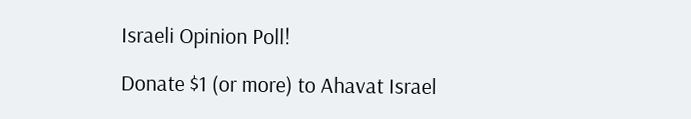Israeli Opinion Poll!

Donate $1 (or more) to Ahavat Israel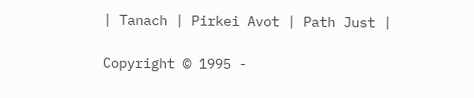| Tanach | Pirkei Avot | Path Just |

Copyright © 1995 -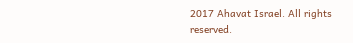2017 Ahavat Israel. All rights reserved.